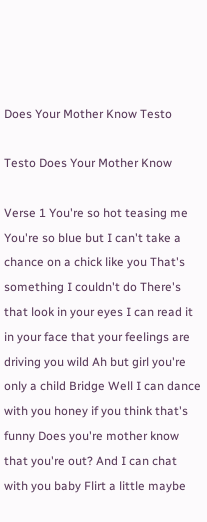Does Your Mother Know Testo

Testo Does Your Mother Know

Verse 1 You're so hot teasing me You're so blue but I can't take a chance on a chick like you That's something I couldn't do There's that look in your eyes I can read it in your face that your feelings are driving you wild Ah but girl you're only a child Bridge Well I can dance with you honey if you think that's funny Does you're mother know that you're out? And I can chat with you baby Flirt a little maybe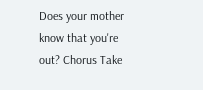Does your mother know that you're out? Chorus Take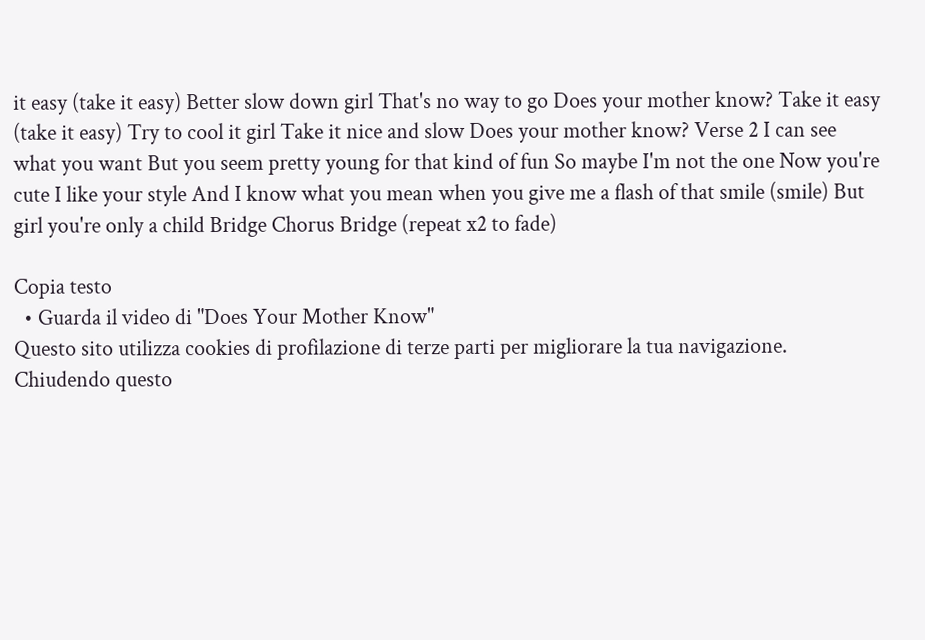it easy (take it easy) Better slow down girl That's no way to go Does your mother know? Take it easy (take it easy) Try to cool it girl Take it nice and slow Does your mother know? Verse 2 I can see what you want But you seem pretty young for that kind of fun So maybe I'm not the one Now you're cute I like your style And I know what you mean when you give me a flash of that smile (smile) But girl you're only a child Bridge Chorus Bridge (repeat x2 to fade)

Copia testo
  • Guarda il video di "Does Your Mother Know"
Questo sito utilizza cookies di profilazione di terze parti per migliorare la tua navigazione. Chiudendo questo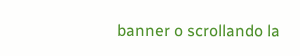banner o scrollando la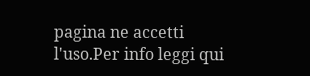pagina ne accetti l'uso.Per info leggi qui